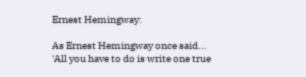Ernest Hemingway:

As Ernest Hemingway once said...
'All you have to do is write one true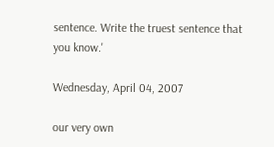sentence. Write the truest sentence that you know.'

Wednesday, April 04, 2007

our very own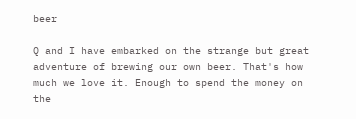beer

Q and I have embarked on the strange but great adventure of brewing our own beer. That's how much we love it. Enough to spend the money on the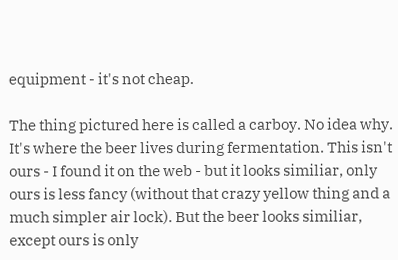equipment - it's not cheap.

The thing pictured here is called a carboy. No idea why. It's where the beer lives during fermentation. This isn't ours - I found it on the web - but it looks similiar, only ours is less fancy (without that crazy yellow thing and a much simpler air lock). But the beer looks similiar, except ours is only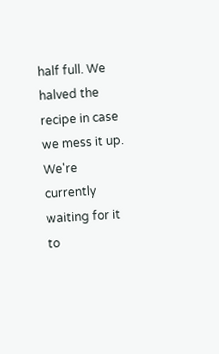half full. We halved the recipe in case we mess it up. We're currently waiting for it to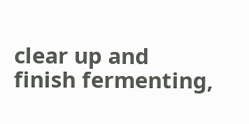clear up and finish fermenting,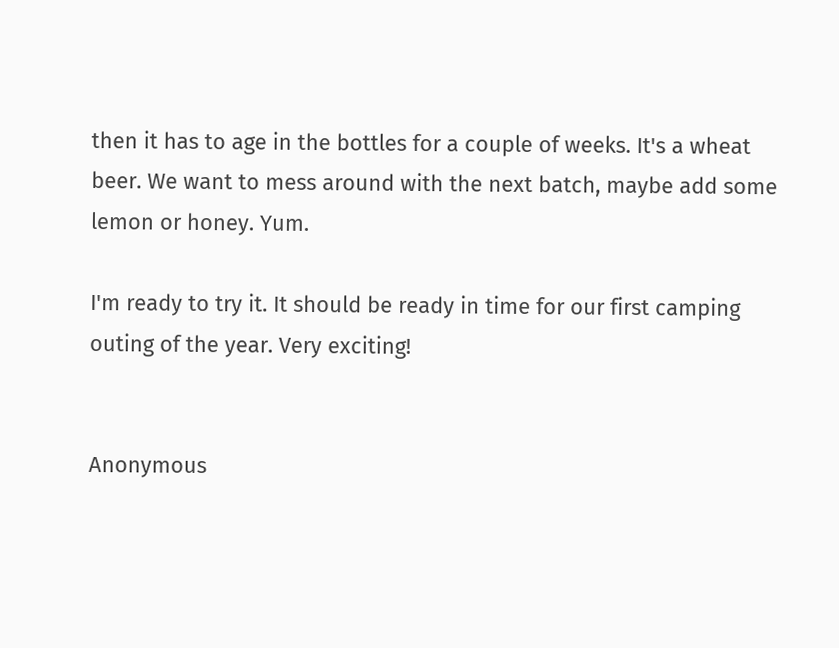then it has to age in the bottles for a couple of weeks. It's a wheat beer. We want to mess around with the next batch, maybe add some lemon or honey. Yum.

I'm ready to try it. It should be ready in time for our first camping outing of the year. Very exciting!


Anonymous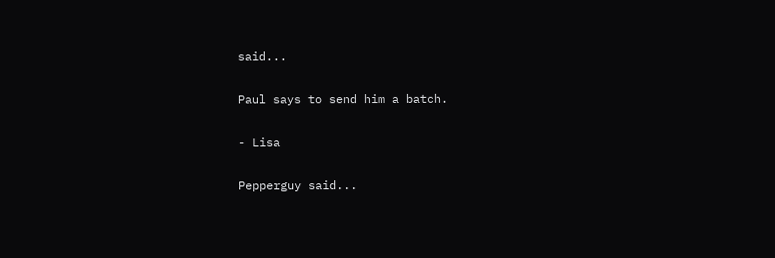said...

Paul says to send him a batch.

- Lisa

Pepperguy said...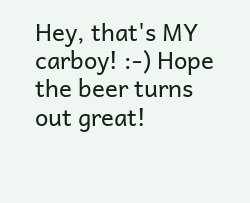Hey, that's MY carboy! :-) Hope the beer turns out great!